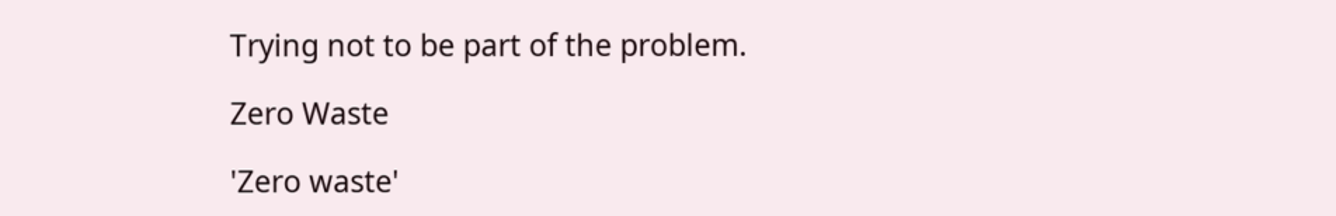Trying not to be part of the problem.

Zero Waste

'Zero waste'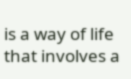is a way of life that involves a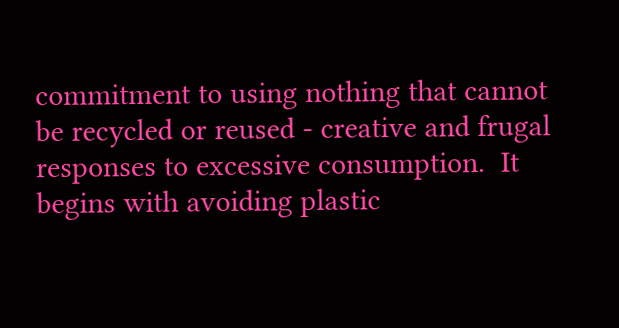commitment to using nothing that cannot be recycled or reused - creative and frugal responses to excessive consumption.  It begins with avoiding plastic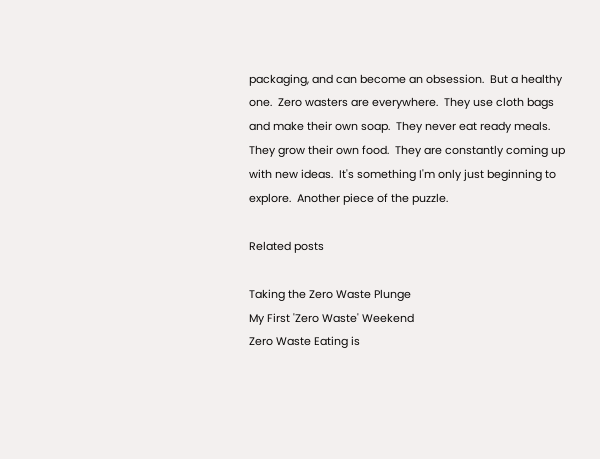packaging, and can become an obsession.  But a healthy one.  Zero wasters are everywhere.  They use cloth bags and make their own soap.  They never eat ready meals.  They grow their own food.  They are constantly coming up with new ideas.  It's something I'm only just beginning to explore.  Another piece of the puzzle.

Related posts

Taking the Zero Waste Plunge
My First 'Zero Waste' Weekend
Zero Waste Eating is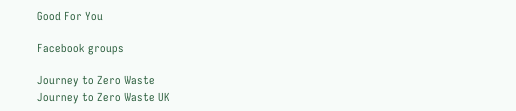Good For You

Facebook groups

Journey to Zero Waste
Journey to Zero Waste UK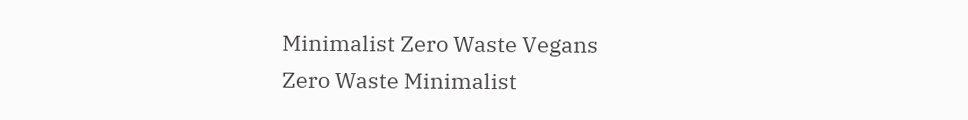Minimalist Zero Waste Vegans
Zero Waste Minimalist